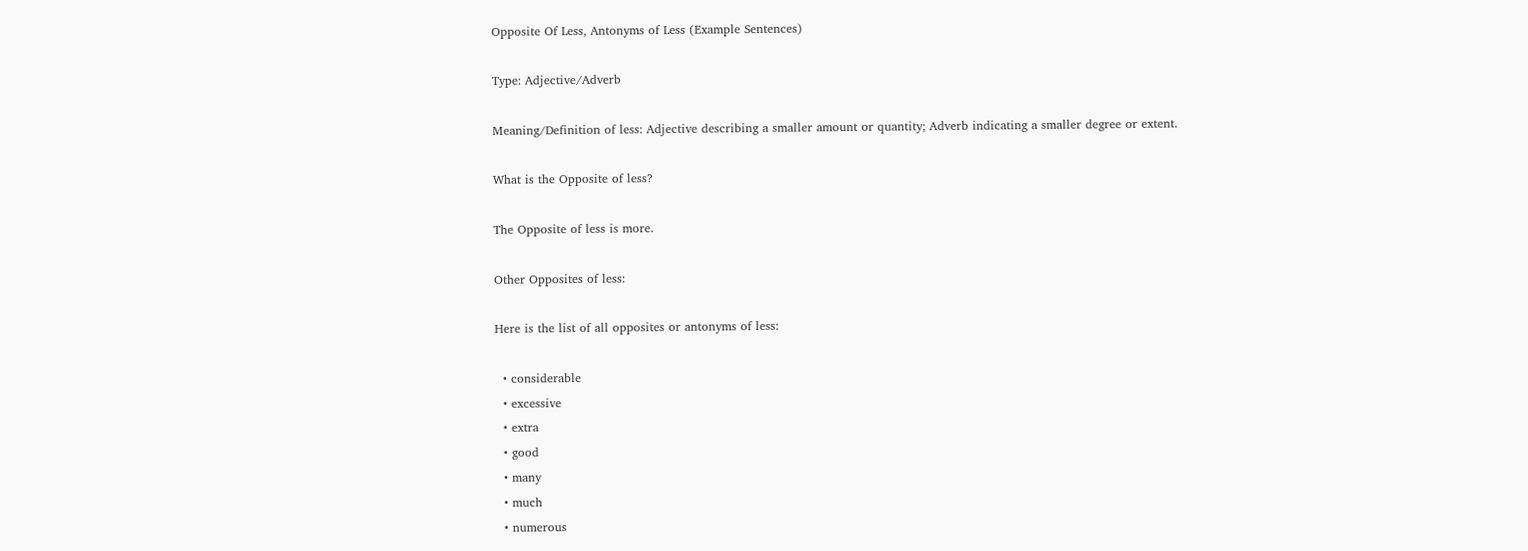Opposite Of Less, Antonyms of Less (Example Sentences)

Type: Adjective/Adverb

Meaning/Definition of less: Adjective describing a smaller amount or quantity; Adverb indicating a smaller degree or extent.

What is the Opposite of less?

The Opposite of less is more.

Other Opposites of less:

Here is the list of all opposites or antonyms of less:

  • considerable
  • excessive
  • extra
  • good
  • many
  • much
  • numerous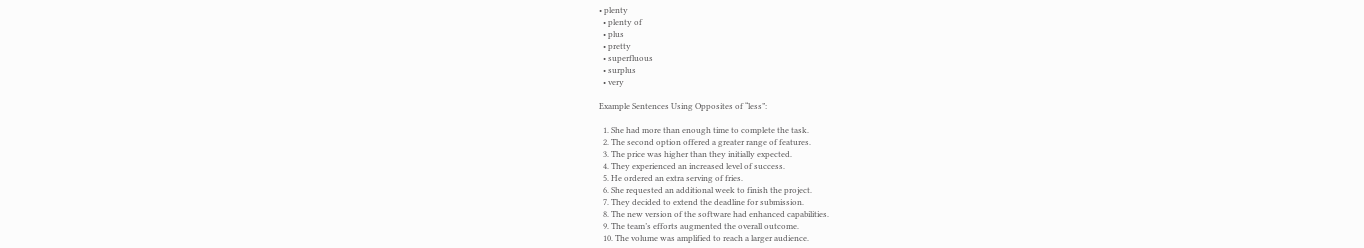• plenty
  • plenty of
  • plus
  • pretty
  • superfluous
  • surplus
  • very

Example Sentences Using Opposites of “less”:

  1. She had more than enough time to complete the task.
  2. The second option offered a greater range of features.
  3. The price was higher than they initially expected.
  4. They experienced an increased level of success.
  5. He ordered an extra serving of fries.
  6. She requested an additional week to finish the project.
  7. They decided to extend the deadline for submission.
  8. The new version of the software had enhanced capabilities.
  9. The team’s efforts augmented the overall outcome.
  10. The volume was amplified to reach a larger audience.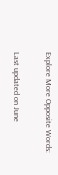Explore More Opposite Words:

Last updated on June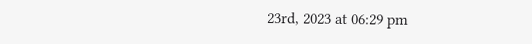23rd, 2023 at 06:29 pm